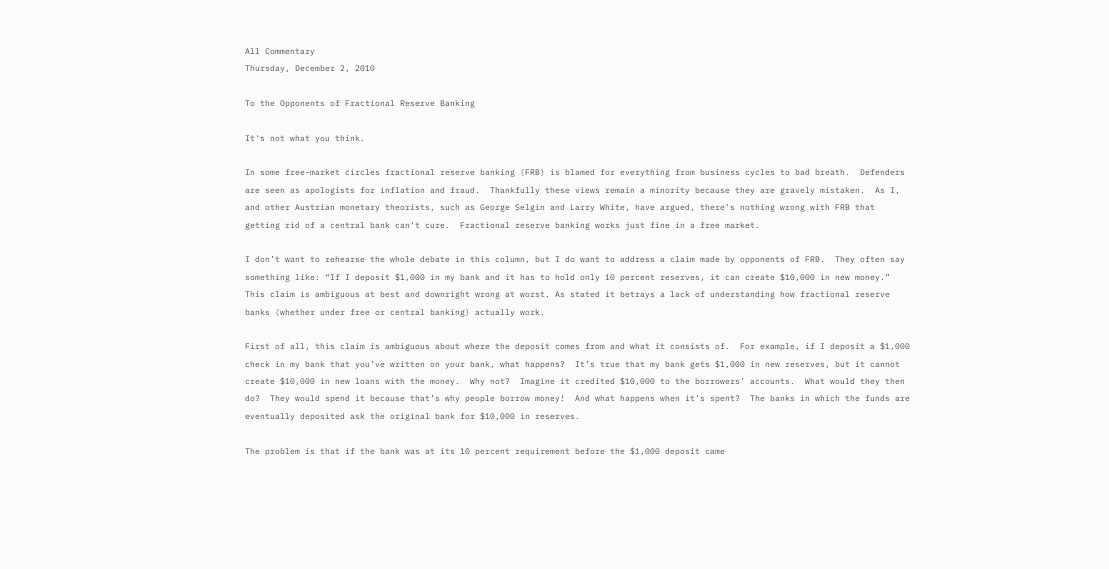All Commentary
Thursday, December 2, 2010

To the Opponents of Fractional Reserve Banking

It's not what you think.

In some free-market circles fractional reserve banking (FRB) is blamed for everything from business cycles to bad breath.  Defenders are seen as apologists for inflation and fraud.  Thankfully these views remain a minority because they are gravely mistaken.  As I, and other Austrian monetary theorists, such as George Selgin and Larry White, have argued, there’s nothing wrong with FRB that getting rid of a central bank can’t cure.  Fractional reserve banking works just fine in a free market.

I don’t want to rehearse the whole debate in this column, but I do want to address a claim made by opponents of FRB.  They often say something like: “If I deposit $1,000 in my bank and it has to hold only 10 percent reserves, it can create $10,000 in new money.”  This claim is ambiguous at best and downright wrong at worst. As stated it betrays a lack of understanding how fractional reserve banks (whether under free or central banking) actually work.

First of all, this claim is ambiguous about where the deposit comes from and what it consists of.  For example, if I deposit a $1,000 check in my bank that you’ve written on your bank, what happens?  It’s true that my bank gets $1,000 in new reserves, but it cannot create $10,000 in new loans with the money.  Why not?  Imagine it credited $10,000 to the borrowers’ accounts.  What would they then do?  They would spend it because that’s why people borrow money!  And what happens when it’s spent?  The banks in which the funds are eventually deposited ask the original bank for $10,000 in reserves.

The problem is that if the bank was at its 10 percent requirement before the $1,000 deposit came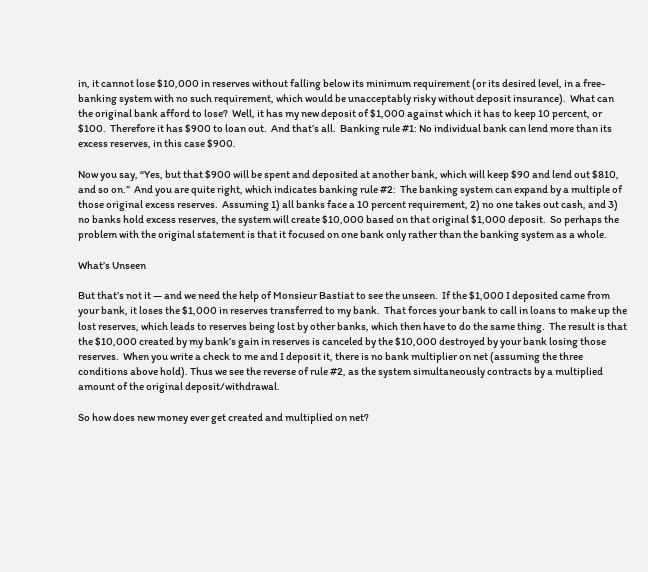in, it cannot lose $10,000 in reserves without falling below its minimum requirement (or its desired level, in a free-banking system with no such requirement, which would be unacceptably risky without deposit insurance).  What can the original bank afford to lose?  Well, it has my new deposit of $1,000 against which it has to keep 10 percent, or $100.  Therefore it has $900 to loan out.  And that’s all.  Banking rule #1: No individual bank can lend more than its excess reserves, in this case $900.

Now you say, “Yes, but that $900 will be spent and deposited at another bank, which will keep $90 and lend out $810, and so on.”  And you are quite right, which indicates banking rule #2:  The banking system can expand by a multiple of those original excess reserves.  Assuming 1) all banks face a 10 percent requirement, 2) no one takes out cash, and 3) no banks hold excess reserves, the system will create $10,000 based on that original $1,000 deposit.  So perhaps the problem with the original statement is that it focused on one bank only rather than the banking system as a whole.

What’s Unseen

But that’s not it — and we need the help of Monsieur Bastiat to see the unseen.  If the $1,000 I deposited came from your bank, it loses the $1,000 in reserves transferred to my bank.  That forces your bank to call in loans to make up the lost reserves, which leads to reserves being lost by other banks, which then have to do the same thing.  The result is that the $10,000 created by my bank’s gain in reserves is canceled by the $10,000 destroyed by your bank losing those reserves.  When you write a check to me and I deposit it, there is no bank multiplier on net (assuming the three conditions above hold). Thus we see the reverse of rule #2, as the system simultaneously contracts by a multiplied amount of the original deposit/withdrawal.

So how does new money ever get created and multiplied on net?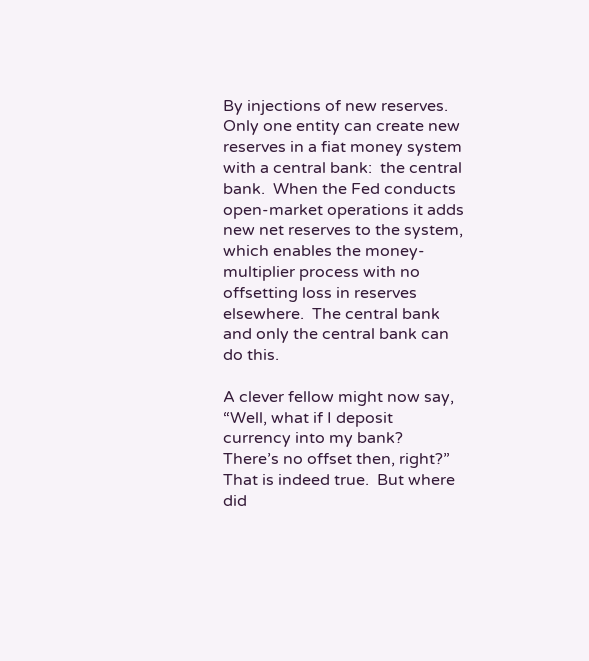By injections of new reserves.  Only one entity can create new reserves in a fiat money system with a central bank:  the central bank.  When the Fed conducts open-market operations it adds new net reserves to the system, which enables the money-multiplier process with no offsetting loss in reserves elsewhere.  The central bank and only the central bank can do this.

A clever fellow might now say, “Well, what if I deposit currency into my bank?  There’s no offset then, right?”  That is indeed true.  But where did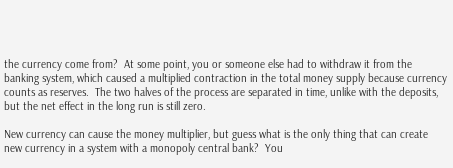the currency come from?  At some point, you or someone else had to withdraw it from the banking system, which caused a multiplied contraction in the total money supply because currency counts as reserves.  The two halves of the process are separated in time, unlike with the deposits, but the net effect in the long run is still zero.

New currency can cause the money multiplier, but guess what is the only thing that can create new currency in a system with a monopoly central bank?  You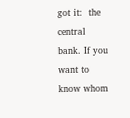got it:  the central bank. If you want to know whom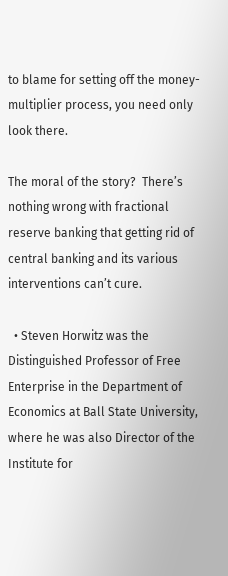to blame for setting off the money-multiplier process, you need only look there.

The moral of the story?  There’s nothing wrong with fractional reserve banking that getting rid of central banking and its various interventions can’t cure.

  • Steven Horwitz was the Distinguished Professor of Free Enterprise in the Department of Economics at Ball State University, where he was also Director of the Institute for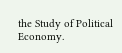the Study of Political Economy.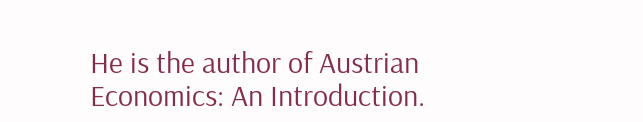He is the author of Austrian Economics: An Introduction.